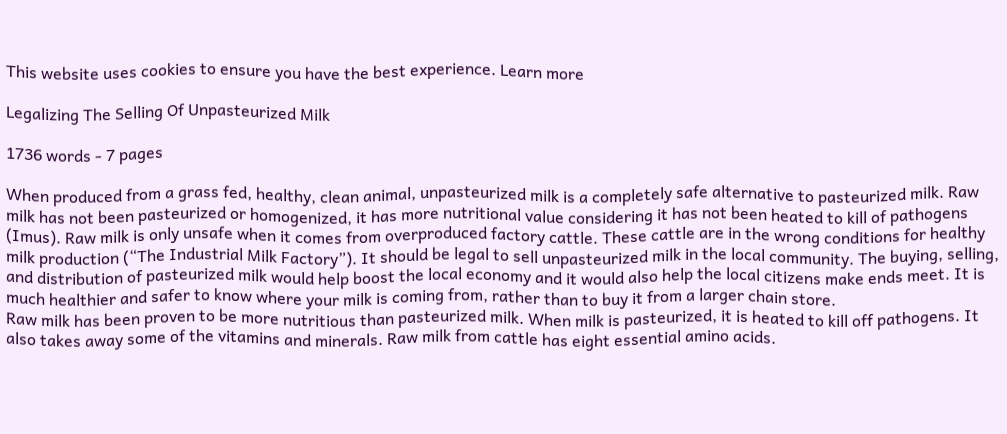This website uses cookies to ensure you have the best experience. Learn more

Legalizing The Selling Of Unpasteurized Milk

1736 words - 7 pages

When produced from a grass fed, healthy, clean animal, unpasteurized milk is a completely safe alternative to pasteurized milk. Raw milk has not been pasteurized or homogenized, it has more nutritional value considering it has not been heated to kill of pathogens (Imus). Raw milk is only unsafe when it comes from overproduced factory cattle. These cattle are in the wrong conditions for healthy milk production (“The Industrial Milk Factory”). It should be legal to sell unpasteurized milk in the local community. The buying, selling, and distribution of pasteurized milk would help boost the local economy and it would also help the local citizens make ends meet. It is much healthier and safer to know where your milk is coming from, rather than to buy it from a larger chain store.
Raw milk has been proven to be more nutritious than pasteurized milk. When milk is pasteurized, it is heated to kill off pathogens. It also takes away some of the vitamins and minerals. Raw milk from cattle has eight essential amino acids.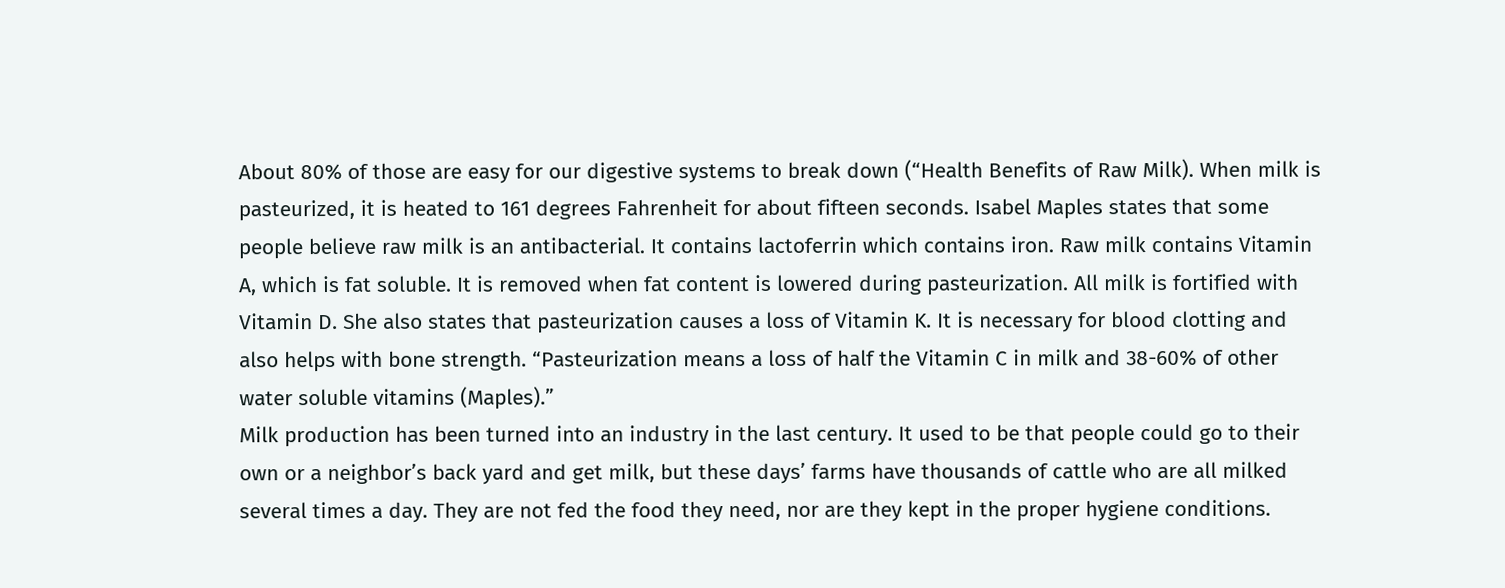About 80% of those are easy for our digestive systems to break down (“Health Benefits of Raw Milk). When milk is pasteurized, it is heated to 161 degrees Fahrenheit for about fifteen seconds. Isabel Maples states that some people believe raw milk is an antibacterial. It contains lactoferrin which contains iron. Raw milk contains Vitamin A, which is fat soluble. It is removed when fat content is lowered during pasteurization. All milk is fortified with Vitamin D. She also states that pasteurization causes a loss of Vitamin K. It is necessary for blood clotting and also helps with bone strength. “Pasteurization means a loss of half the Vitamin C in milk and 38-60% of other water soluble vitamins (Maples).”
Milk production has been turned into an industry in the last century. It used to be that people could go to their own or a neighbor’s back yard and get milk, but these days’ farms have thousands of cattle who are all milked several times a day. They are not fed the food they need, nor are they kept in the proper hygiene conditions.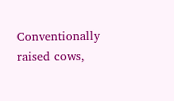Conventionally raised cows,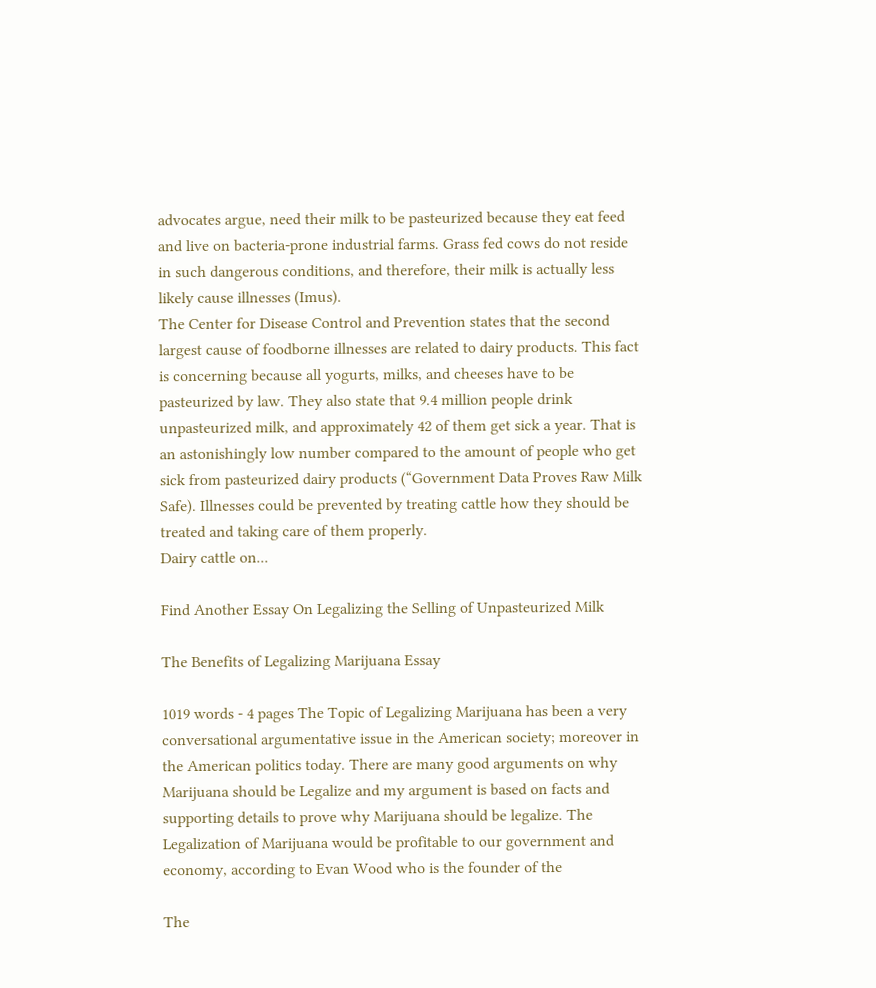advocates argue, need their milk to be pasteurized because they eat feed and live on bacteria-prone industrial farms. Grass fed cows do not reside in such dangerous conditions, and therefore, their milk is actually less likely cause illnesses (Imus).
The Center for Disease Control and Prevention states that the second largest cause of foodborne illnesses are related to dairy products. This fact is concerning because all yogurts, milks, and cheeses have to be pasteurized by law. They also state that 9.4 million people drink unpasteurized milk, and approximately 42 of them get sick a year. That is an astonishingly low number compared to the amount of people who get sick from pasteurized dairy products (“Government Data Proves Raw Milk Safe). Illnesses could be prevented by treating cattle how they should be treated and taking care of them properly.
Dairy cattle on...

Find Another Essay On Legalizing the Selling of Unpasteurized Milk

The Benefits of Legalizing Marijuana Essay

1019 words - 4 pages The Topic of Legalizing Marijuana has been a very conversational argumentative issue in the American society; moreover in the American politics today. There are many good arguments on why Marijuana should be Legalize and my argument is based on facts and supporting details to prove why Marijuana should be legalize. The Legalization of Marijuana would be profitable to our government and economy, according to Evan Wood who is the founder of the

The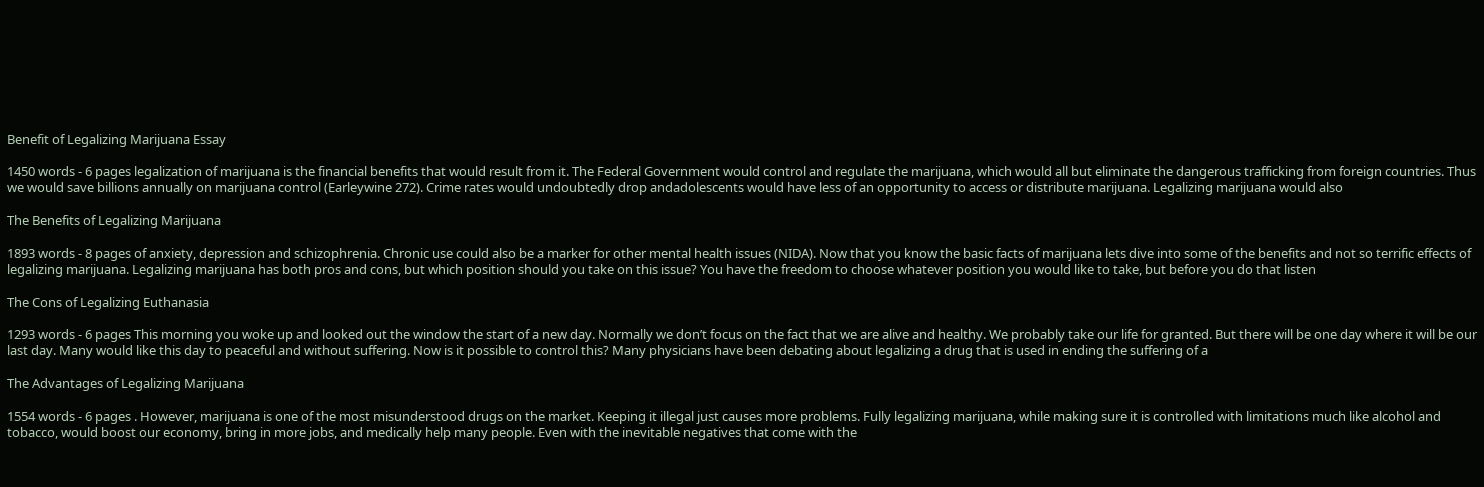Benefit of Legalizing Marijuana Essay

1450 words - 6 pages legalization of marijuana is the financial benefits that would result from it. The Federal Government would control and regulate the marijuana, which would all but eliminate the dangerous trafficking from foreign countries. Thus we would save billions annually on marijuana control (Earleywine 272). Crime rates would undoubtedly drop andadolescents would have less of an opportunity to access or distribute marijuana. Legalizing marijuana would also

The Benefits of Legalizing Marijuana

1893 words - 8 pages of anxiety, depression and schizophrenia. Chronic use could also be a marker for other mental health issues (NIDA). Now that you know the basic facts of marijuana lets dive into some of the benefits and not so terrific effects of legalizing marijuana. Legalizing marijuana has both pros and cons, but which position should you take on this issue? You have the freedom to choose whatever position you would like to take, but before you do that listen

The Cons of Legalizing Euthanasia

1293 words - 6 pages This morning you woke up and looked out the window the start of a new day. Normally we don’t focus on the fact that we are alive and healthy. We probably take our life for granted. But there will be one day where it will be our last day. Many would like this day to peaceful and without suffering. Now is it possible to control this? Many physicians have been debating about legalizing a drug that is used in ending the suffering of a

The Advantages of Legalizing Marijuana

1554 words - 6 pages . However, marijuana is one of the most misunderstood drugs on the market. Keeping it illegal just causes more problems. Fully legalizing marijuana, while making sure it is controlled with limitations much like alcohol and tobacco, would boost our economy, bring in more jobs, and medically help many people. Even with the inevitable negatives that come with the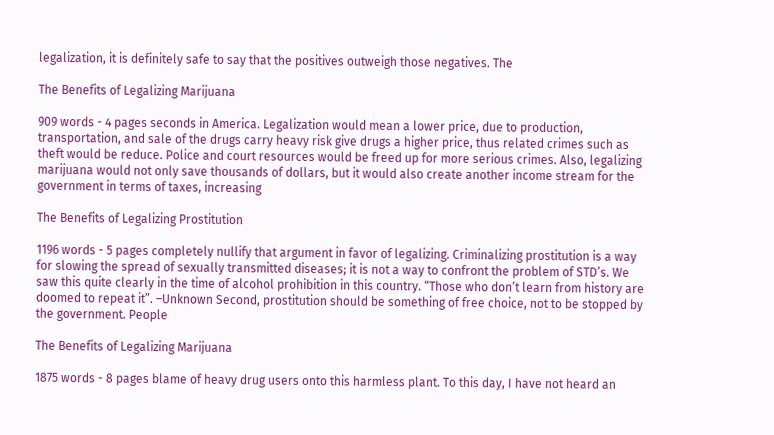legalization, it is definitely safe to say that the positives outweigh those negatives. The

The Benefits of Legalizing Marijuana

909 words - 4 pages seconds in America. Legalization would mean a lower price, due to production, transportation, and sale of the drugs carry heavy risk give drugs a higher price, thus related crimes such as theft would be reduce. Police and court resources would be freed up for more serious crimes. Also, legalizing marijuana would not only save thousands of dollars, but it would also create another income stream for the government in terms of taxes, increasing

The Benefits of Legalizing Prostitution

1196 words - 5 pages completely nullify that argument in favor of legalizing. Criminalizing prostitution is a way for slowing the spread of sexually transmitted diseases; it is not a way to confront the problem of STD’s. We saw this quite clearly in the time of alcohol prohibition in this country. “Those who don’t learn from history are doomed to repeat it”. –Unknown Second, prostitution should be something of free choice, not to be stopped by the government. People

The Benefits of Legalizing Marijuana

1875 words - 8 pages blame of heavy drug users onto this harmless plant. To this day, I have not heard an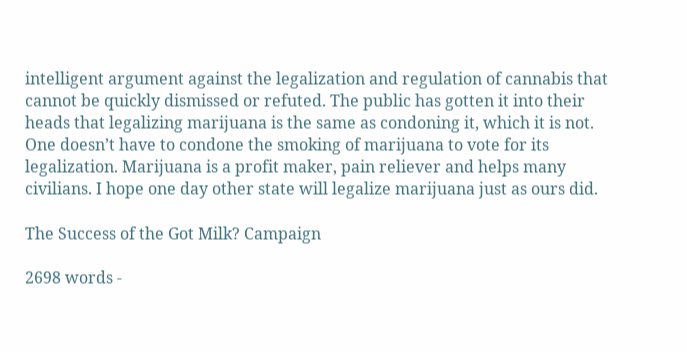intelligent argument against the legalization and regulation of cannabis that cannot be quickly dismissed or refuted. The public has gotten it into their heads that legalizing marijuana is the same as condoning it, which it is not. One doesn’t have to condone the smoking of marijuana to vote for its legalization. Marijuana is a profit maker, pain reliever and helps many civilians. I hope one day other state will legalize marijuana just as ours did.

The Success of the Got Milk? Campaign

2698 words -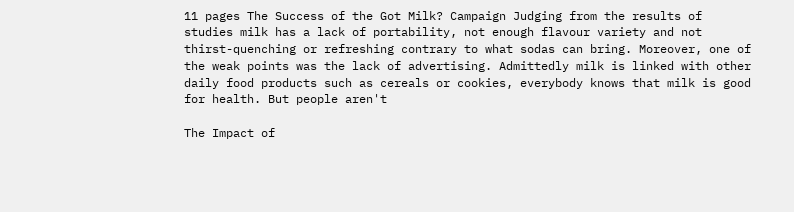11 pages The Success of the Got Milk? Campaign Judging from the results of studies milk has a lack of portability, not enough flavour variety and not thirst-quenching or refreshing contrary to what sodas can bring. Moreover, one of the weak points was the lack of advertising. Admittedly milk is linked with other daily food products such as cereals or cookies, everybody knows that milk is good for health. But people aren't

The Impact of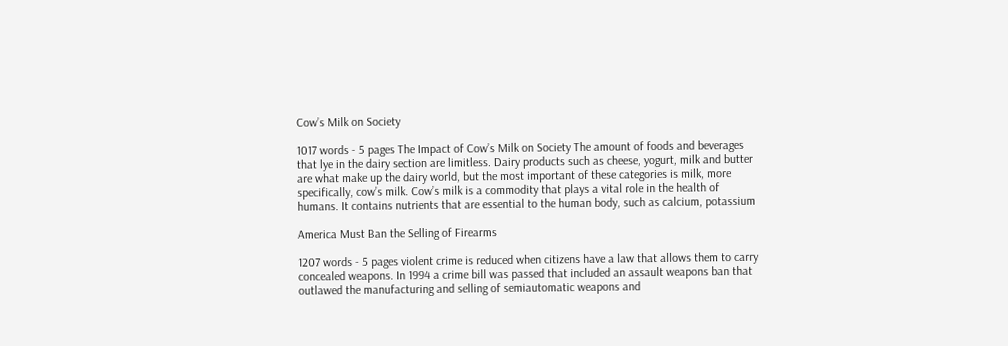Cow’s Milk on Society

1017 words - 5 pages The Impact of Cow’s Milk on Society The amount of foods and beverages that lye in the dairy section are limitless. Dairy products such as cheese, yogurt, milk and butter are what make up the dairy world, but the most important of these categories is milk, more specifically, cow’s milk. Cow’s milk is a commodity that plays a vital role in the health of humans. It contains nutrients that are essential to the human body, such as calcium, potassium

America Must Ban the Selling of Firearms

1207 words - 5 pages violent crime is reduced when citizens have a law that allows them to carry concealed weapons. In 1994 a crime bill was passed that included an assault weapons ban that outlawed the manufacturing and selling of semiautomatic weapons and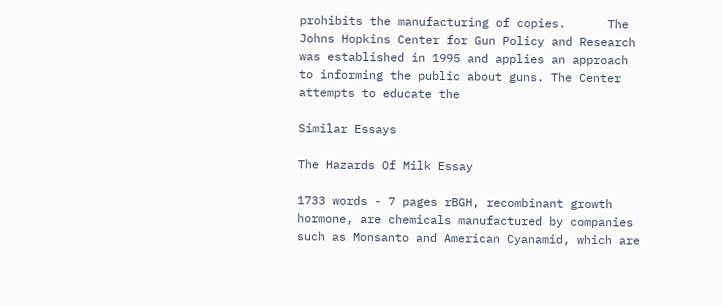prohibits the manufacturing of copies.      The Johns Hopkins Center for Gun Policy and Research was established in 1995 and applies an approach to informing the public about guns. The Center attempts to educate the

Similar Essays

The Hazards Of Milk Essay

1733 words - 7 pages rBGH, recombinant growth hormone, are chemicals manufactured by companies such as Monsanto and American Cyanamid, which are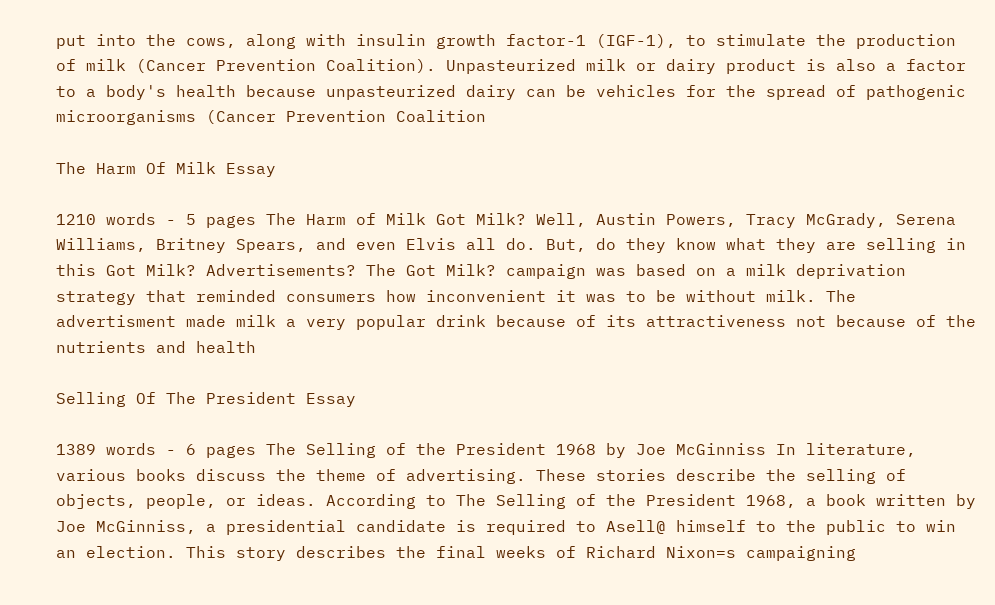put into the cows, along with insulin growth factor-1 (IGF-1), to stimulate the production of milk (Cancer Prevention Coalition). Unpasteurized milk or dairy product is also a factor to a body's health because unpasteurized dairy can be vehicles for the spread of pathogenic microorganisms (Cancer Prevention Coalition

The Harm Of Milk Essay

1210 words - 5 pages The Harm of Milk Got Milk? Well, Austin Powers, Tracy McGrady, Serena Williams, Britney Spears, and even Elvis all do. But, do they know what they are selling in this Got Milk? Advertisements? The Got Milk? campaign was based on a milk deprivation strategy that reminded consumers how inconvenient it was to be without milk. The advertisment made milk a very popular drink because of its attractiveness not because of the nutrients and health

Selling Of The President Essay

1389 words - 6 pages The Selling of the President 1968 by Joe McGinniss In literature, various books discuss the theme of advertising. These stories describe the selling of objects, people, or ideas. According to The Selling of the President 1968, a book written by Joe McGinniss, a presidential candidate is required to Asell@ himself to the public to win an election. This story describes the final weeks of Richard Nixon=s campaigning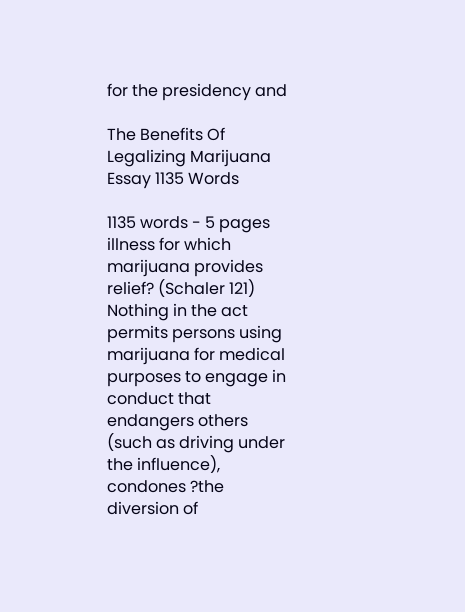for the presidency and

The Benefits Of Legalizing Marijuana Essay 1135 Words

1135 words - 5 pages illness for which marijuana provides relief? (Schaler 121) Nothing in the act permits persons using marijuana for medical purposes to engage in conduct that endangers others (such as driving under the influence), condones ?the diversion of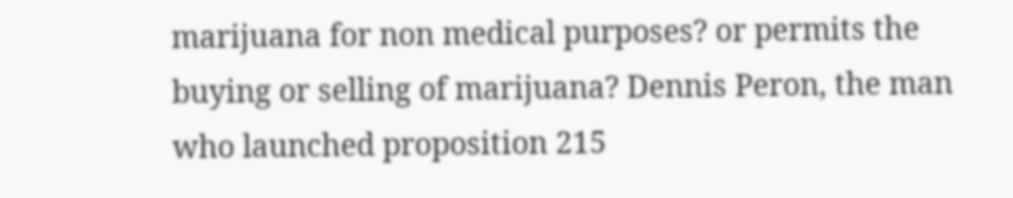marijuana for non medical purposes? or permits the buying or selling of marijuana? Dennis Peron, the man who launched proposition 215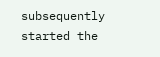subsequently started the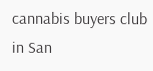cannabis buyers club in San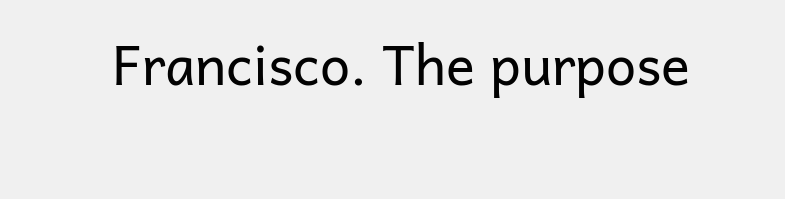Francisco. The purpose